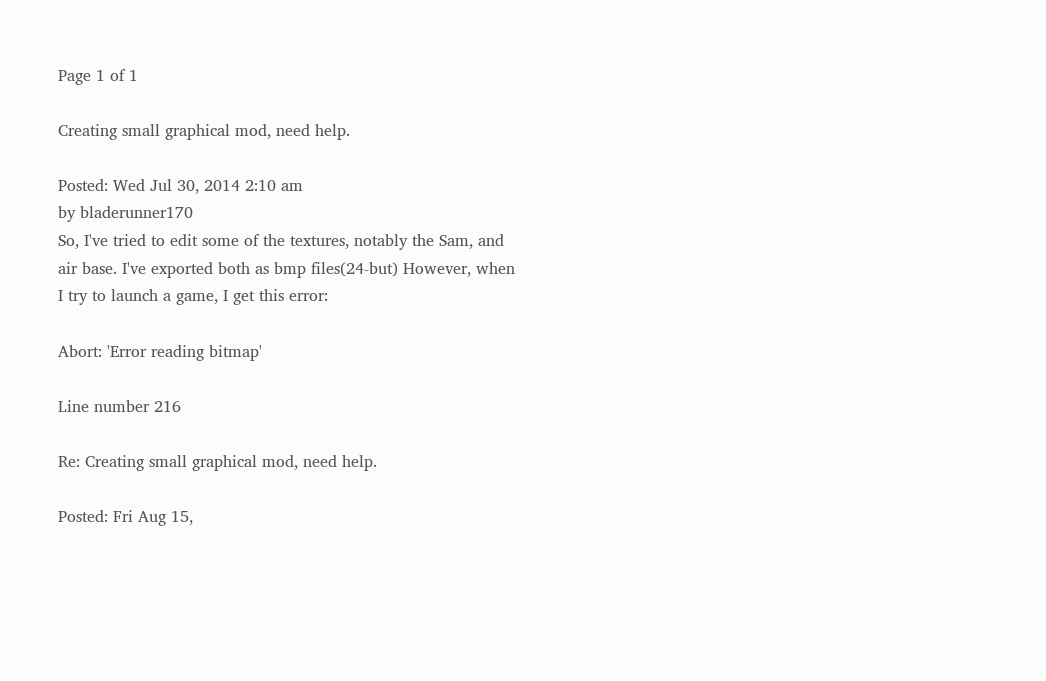Page 1 of 1

Creating small graphical mod, need help.

Posted: Wed Jul 30, 2014 2:10 am
by bladerunner170
So, I've tried to edit some of the textures, notably the Sam, and air base. I've exported both as bmp files(24-but) However, when I try to launch a game, I get this error:

Abort: 'Error reading bitmap'

Line number 216

Re: Creating small graphical mod, need help.

Posted: Fri Aug 15,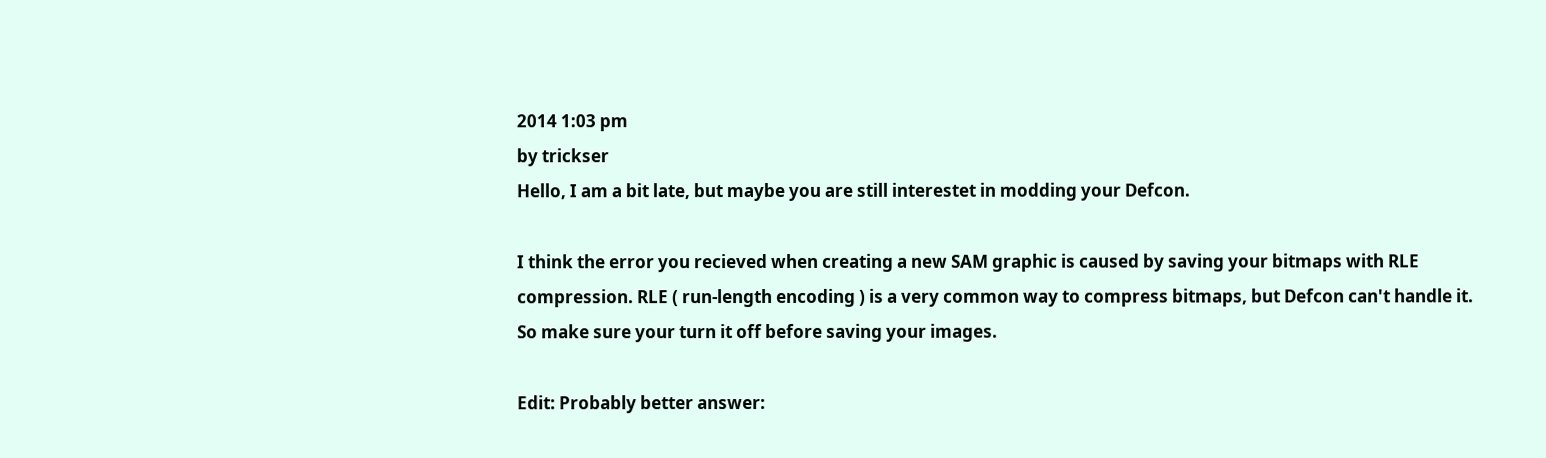2014 1:03 pm
by trickser
Hello, I am a bit late, but maybe you are still interestet in modding your Defcon.

I think the error you recieved when creating a new SAM graphic is caused by saving your bitmaps with RLE compression. RLE ( run-length encoding ) is a very common way to compress bitmaps, but Defcon can't handle it. So make sure your turn it off before saving your images.

Edit: Probably better answer: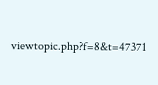viewtopic.php?f=8&t=47371